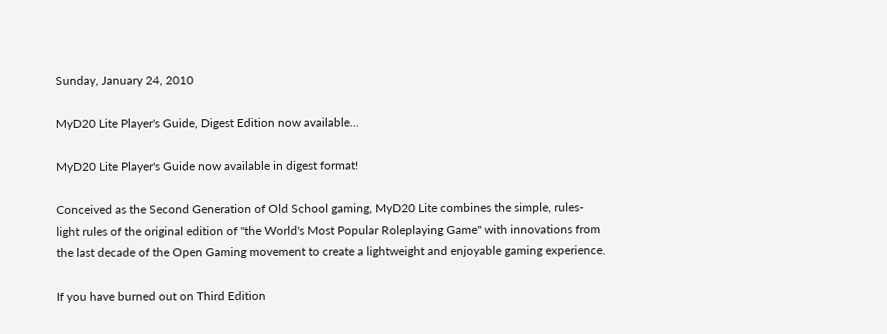Sunday, January 24, 2010

MyD20 Lite Player's Guide, Digest Edition now available...

MyD20 Lite Player's Guide now available in digest format!

Conceived as the Second Generation of Old School gaming, MyD20 Lite combines the simple, rules-light rules of the original edition of "the World's Most Popular Roleplaying Game" with innovations from the last decade of the Open Gaming movement to create a lightweight and enjoyable gaming experience.

If you have burned out on Third Edition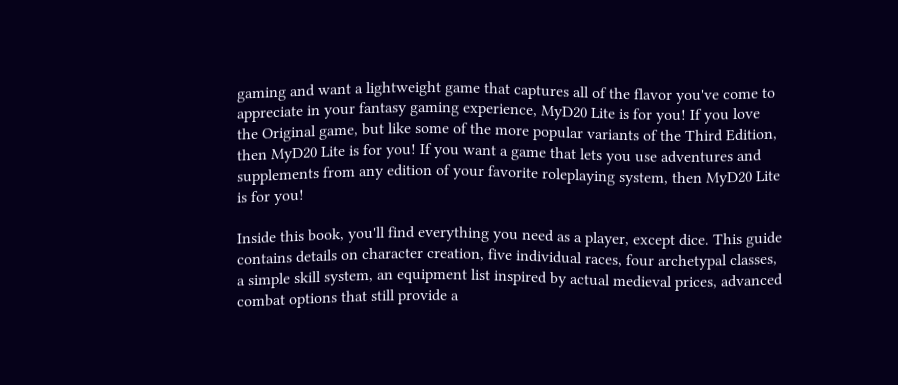gaming and want a lightweight game that captures all of the flavor you've come to appreciate in your fantasy gaming experience, MyD20 Lite is for you! If you love the Original game, but like some of the more popular variants of the Third Edition, then MyD20 Lite is for you! If you want a game that lets you use adventures and supplements from any edition of your favorite roleplaying system, then MyD20 Lite is for you!

Inside this book, you'll find everything you need as a player, except dice. This guide contains details on character creation, five individual races, four archetypal classes, a simple skill system, an equipment list inspired by actual medieval prices, advanced combat options that still provide a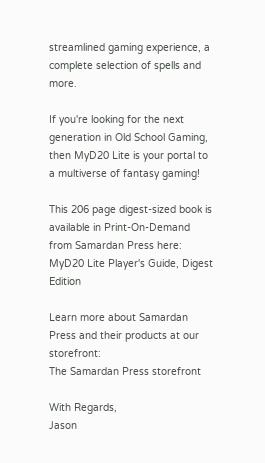streamlined gaming experience, a complete selection of spells and more.

If you're looking for the next generation in Old School Gaming, then MyD20 Lite is your portal to a multiverse of fantasy gaming!

This 206 page digest-sized book is available in Print-On-Demand from Samardan Press here:
MyD20 Lite Player's Guide, Digest Edition

Learn more about Samardan Press and their products at our storefront:
The Samardan Press storefront

With Regards,
Jason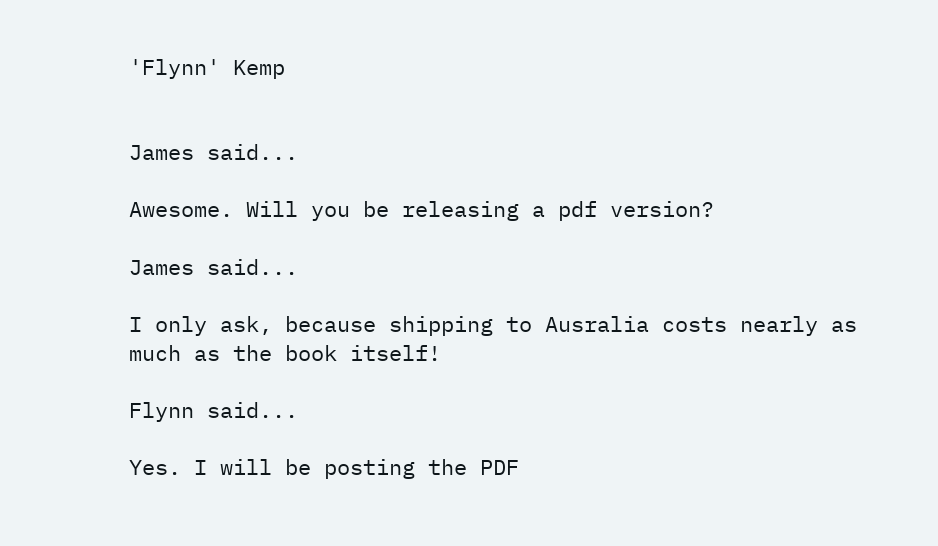'Flynn' Kemp


James said...

Awesome. Will you be releasing a pdf version?

James said...

I only ask, because shipping to Ausralia costs nearly as much as the book itself!

Flynn said...

Yes. I will be posting the PDF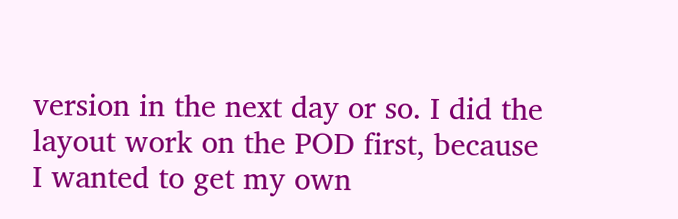version in the next day or so. I did the layout work on the POD first, because I wanted to get my own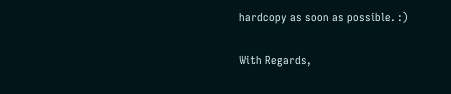hardcopy as soon as possible. :)

With Regards,